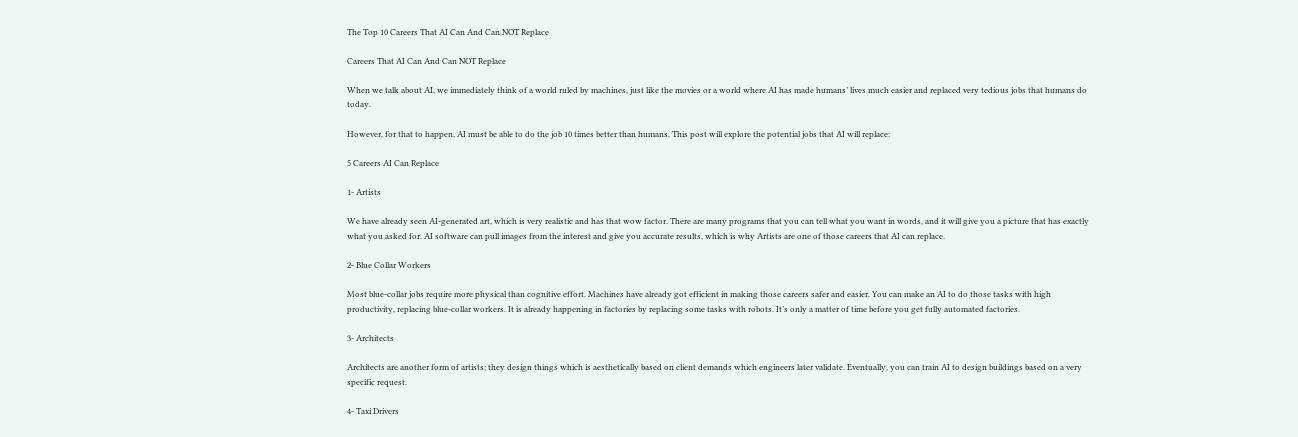The Top 10 Careers That AI Can And Can NOT Replace

Careers That AI Can And Can NOT Replace

When we talk about AI, we immediately think of a world ruled by machines, just like the movies or a world where AI has made humans’ lives much easier and replaced very tedious jobs that humans do today.

However, for that to happen, AI must be able to do the job 10 times better than humans. This post will explore the potential jobs that AI will replace:

5 Careers AI Can Replace

1- Artists

We have already seen AI-generated art, which is very realistic and has that wow factor. There are many programs that you can tell what you want in words, and it will give you a picture that has exactly what you asked for. AI software can pull images from the interest and give you accurate results, which is why Artists are one of those careers that AI can replace.

2- Blue Collar Workers

Most blue-collar jobs require more physical than cognitive effort. Machines have already got efficient in making those careers safer and easier. You can make an AI to do those tasks with high productivity, replacing blue-collar workers. It is already happening in factories by replacing some tasks with robots. It’s only a matter of time before you get fully automated factories.

3- Architects

Architects are another form of artists; they design things which is aesthetically based on client demands which engineers later validate. Eventually, you can train AI to design buildings based on a very specific request.

4- Taxi Drivers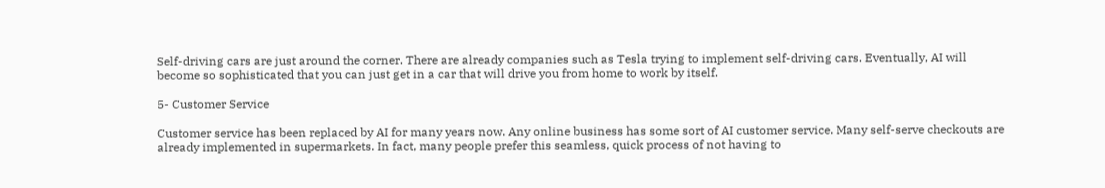Self-driving cars are just around the corner. There are already companies such as Tesla trying to implement self-driving cars. Eventually, AI will become so sophisticated that you can just get in a car that will drive you from home to work by itself.

5- Customer Service

Customer service has been replaced by AI for many years now. Any online business has some sort of AI customer service. Many self-serve checkouts are already implemented in supermarkets. In fact, many people prefer this seamless, quick process of not having to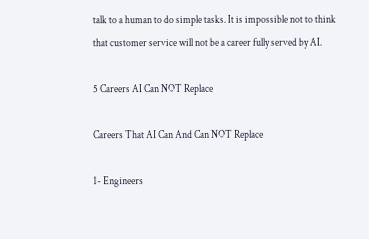talk to a human to do simple tasks. It is impossible not to think that customer service will not be a career fully served by AI.

5 Careers AI Can NOT Replace

Careers That AI Can And Can NOT Replace

1- Engineers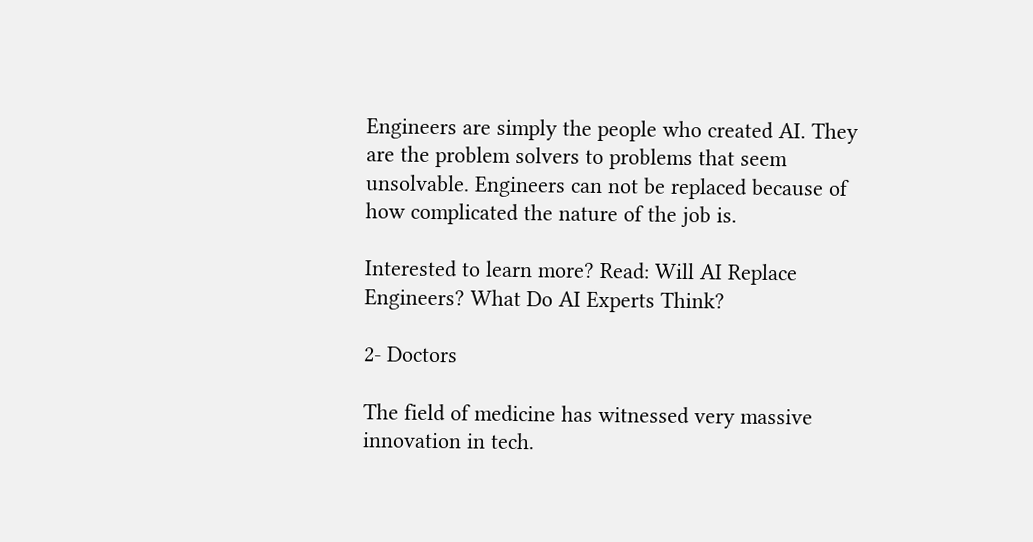Engineers are simply the people who created AI. They are the problem solvers to problems that seem unsolvable. Engineers can not be replaced because of how complicated the nature of the job is.

Interested to learn more? Read: Will AI Replace Engineers? What Do AI Experts Think?

2- Doctors

The field of medicine has witnessed very massive innovation in tech.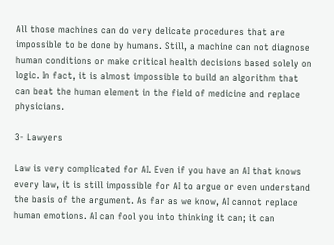All those machines can do very delicate procedures that are impossible to be done by humans. Still, a machine can not diagnose human conditions or make critical health decisions based solely on logic. In fact, it is almost impossible to build an algorithm that can beat the human element in the field of medicine and replace physicians.

3- Lawyers

Law is very complicated for AI. Even if you have an AI that knows every law, it is still impossible for AI to argue or even understand the basis of the argument. As far as we know, AI cannot replace human emotions. AI can fool you into thinking it can; it can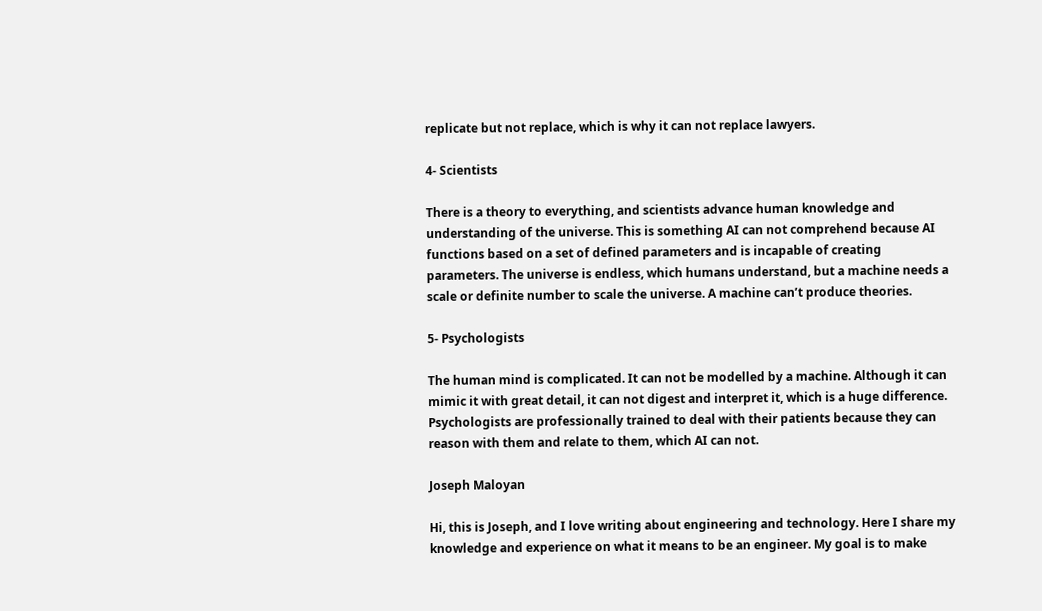replicate but not replace, which is why it can not replace lawyers.

4- Scientists

There is a theory to everything, and scientists advance human knowledge and understanding of the universe. This is something AI can not comprehend because AI functions based on a set of defined parameters and is incapable of creating parameters. The universe is endless, which humans understand, but a machine needs a scale or definite number to scale the universe. A machine can’t produce theories.

5- Psychologists

The human mind is complicated. It can not be modelled by a machine. Although it can mimic it with great detail, it can not digest and interpret it, which is a huge difference. Psychologists are professionally trained to deal with their patients because they can reason with them and relate to them, which AI can not.

Joseph Maloyan

Hi, this is Joseph, and I love writing about engineering and technology. Here I share my knowledge and experience on what it means to be an engineer. My goal is to make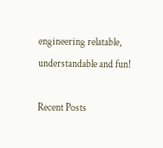engineering relatable, understandable and fun!

Recent Posts